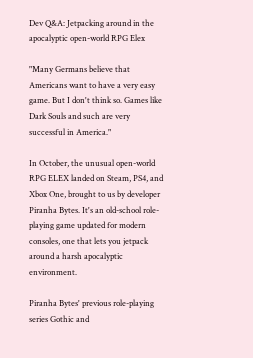Dev Q&A: Jetpacking around in the apocalyptic open-world RPG Elex

"Many Germans believe that Americans want to have a very easy game. But I don't think so. Games like Dark Souls and such are very successful in America."

In October, the unusual open-world RPG ELEX landed on Steam, PS4, and Xbox One, brought to us by developer Piranha Bytes. It's an old-school role-playing game updated for modern consoles, one that lets you jetpack around a harsh apocalyptic environment.

Piranha Bytes' previous role-playing series Gothic and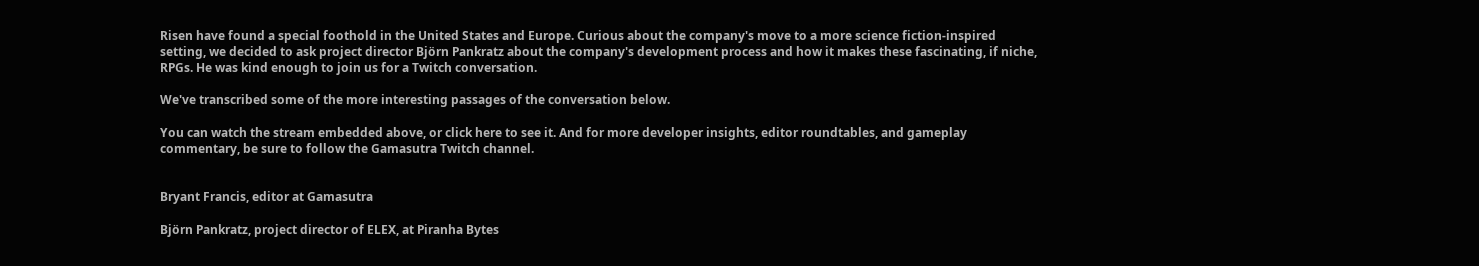Risen have found a special foothold in the United States and Europe. Curious about the company's move to a more science fiction-inspired setting, we decided to ask project director Björn Pankratz about the company's development process and how it makes these fascinating, if niche, RPGs. He was kind enough to join us for a Twitch conversation.

We've transcribed some of the more interesting passages of the conversation below.

You can watch the stream embedded above, or click here to see it. And for more developer insights, editor roundtables, and gameplay commentary, be sure to follow the Gamasutra Twitch channel.


Bryant Francis, editor at Gamasutra

Björn Pankratz, project director of ELEX, at Piranha Bytes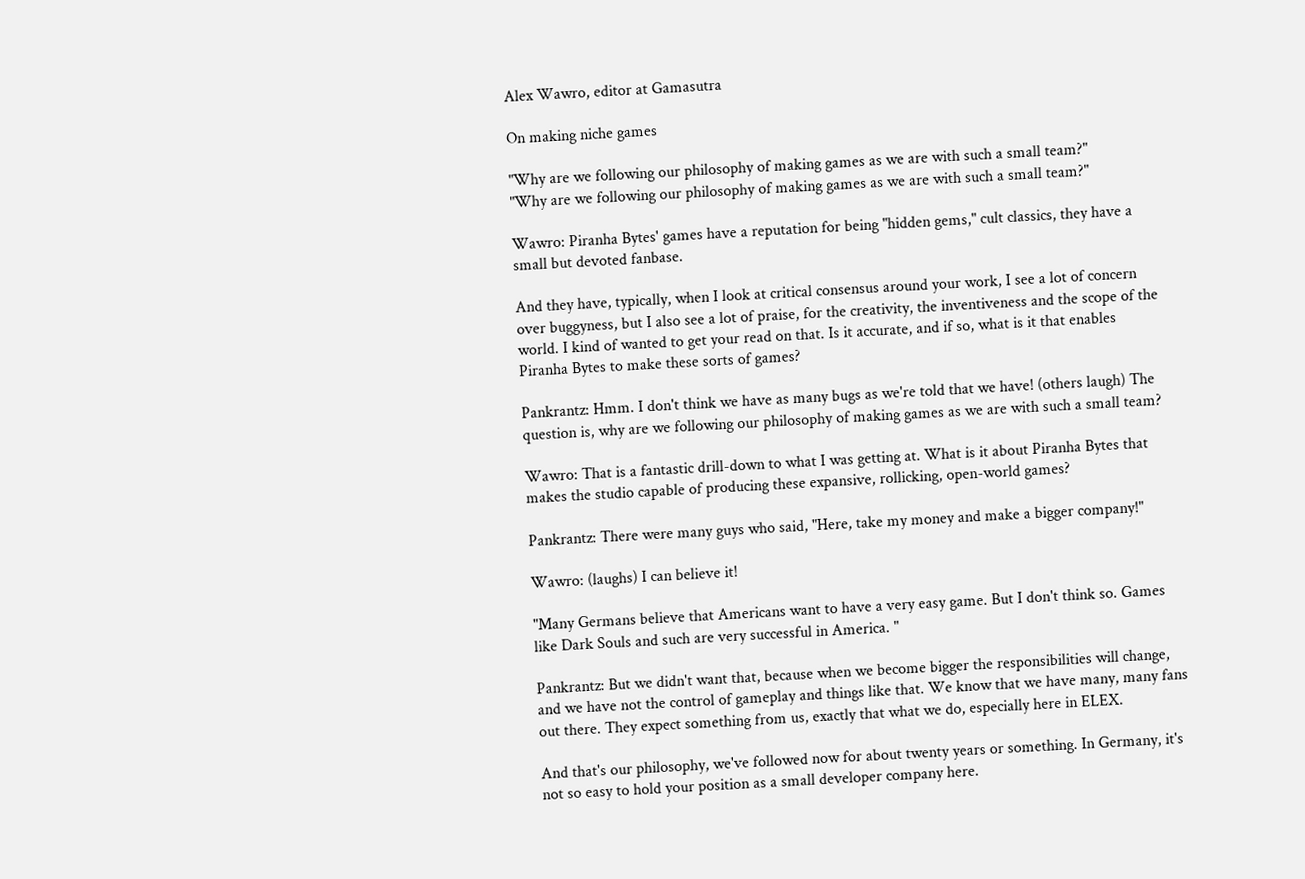Alex Wawro, editor at Gamasutra

On making niche games

"Why are we following our philosophy of making games as we are with such a small team?"
"Why are we following our philosophy of making games as we are with such a small team?"

Wawro: Piranha Bytes' games have a reputation for being "hidden gems," cult classics, they have a small but devoted fanbase.

And they have, typically, when I look at critical consensus around your work, I see a lot of concern over buggyness, but I also see a lot of praise, for the creativity, the inventiveness and the scope of the world. I kind of wanted to get your read on that. Is it accurate, and if so, what is it that enables Piranha Bytes to make these sorts of games?

Pankrantz: Hmm. I don't think we have as many bugs as we're told that we have! (others laugh) The question is, why are we following our philosophy of making games as we are with such a small team?

Wawro: That is a fantastic drill-down to what I was getting at. What is it about Piranha Bytes that makes the studio capable of producing these expansive, rollicking, open-world games?

Pankrantz: There were many guys who said, "Here, take my money and make a bigger company!"

Wawro: (laughs) I can believe it!

"Many Germans believe that Americans want to have a very easy game. But I don't think so. Games like Dark Souls and such are very successful in America. "

Pankrantz: But we didn't want that, because when we become bigger the responsibilities will change, and we have not the control of gameplay and things like that. We know that we have many, many fans out there. They expect something from us, exactly that what we do, especially here in ELEX.

And that's our philosophy, we've followed now for about twenty years or something. In Germany, it's not so easy to hold your position as a small developer company here.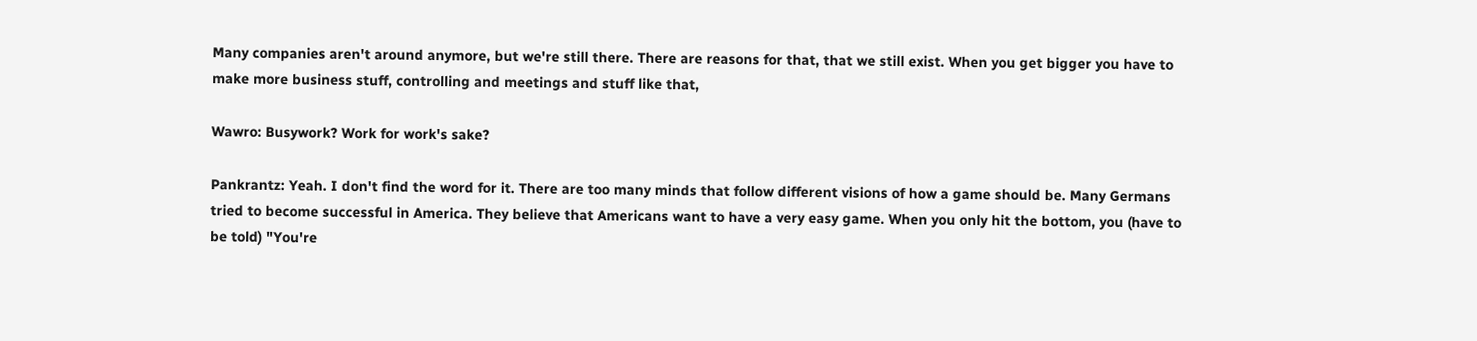Many companies aren't around anymore, but we're still there. There are reasons for that, that we still exist. When you get bigger you have to make more business stuff, controlling and meetings and stuff like that,

Wawro: Busywork? Work for work's sake?

Pankrantz: Yeah. I don't find the word for it. There are too many minds that follow different visions of how a game should be. Many Germans tried to become successful in America. They believe that Americans want to have a very easy game. When you only hit the bottom, you (have to be told) "You're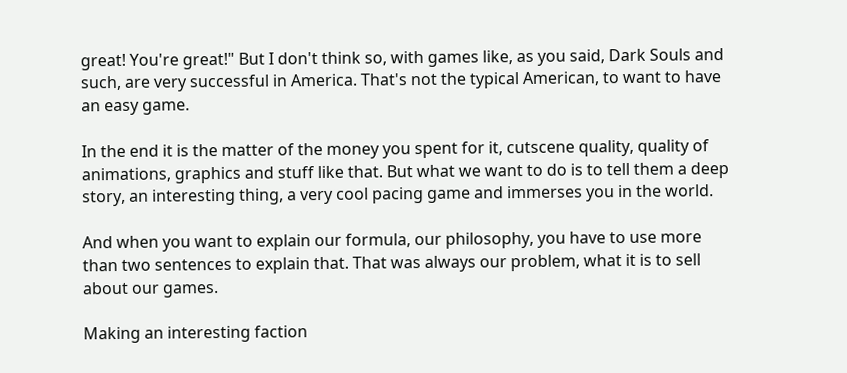great! You're great!" But I don't think so, with games like, as you said, Dark Souls and such, are very successful in America. That's not the typical American, to want to have an easy game.

In the end it is the matter of the money you spent for it, cutscene quality, quality of animations, graphics and stuff like that. But what we want to do is to tell them a deep story, an interesting thing, a very cool pacing game and immerses you in the world.

And when you want to explain our formula, our philosophy, you have to use more than two sentences to explain that. That was always our problem, what it is to sell about our games.

Making an interesting faction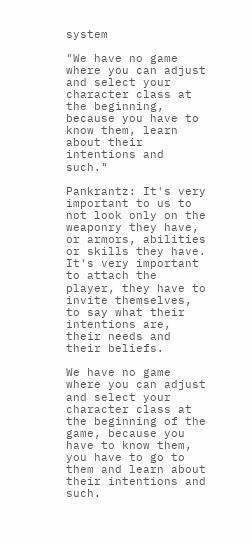system

"We have no game where you can adjust and select your character class at the beginning, because you have to know them, learn about their intentions and such."

Pankrantz: It's very important to us to not look only on the weaponry they have, or armors, abilities or skills they have. It's very important to attach the player, they have to invite themselves, to say what their intentions are, their needs and their beliefs.

We have no game where you can adjust and select your character class at the beginning of the game, because you have to know them, you have to go to them and learn about their intentions and such.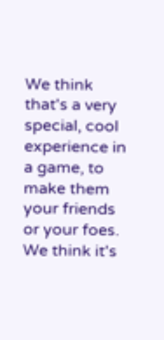We think that's a very special, cool experience in a game, to make them your friends or your foes. We think it's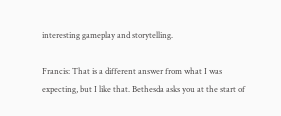interesting gameplay and storytelling.

Francis: That is a different answer from what I was expecting, but I like that. Bethesda asks you at the start of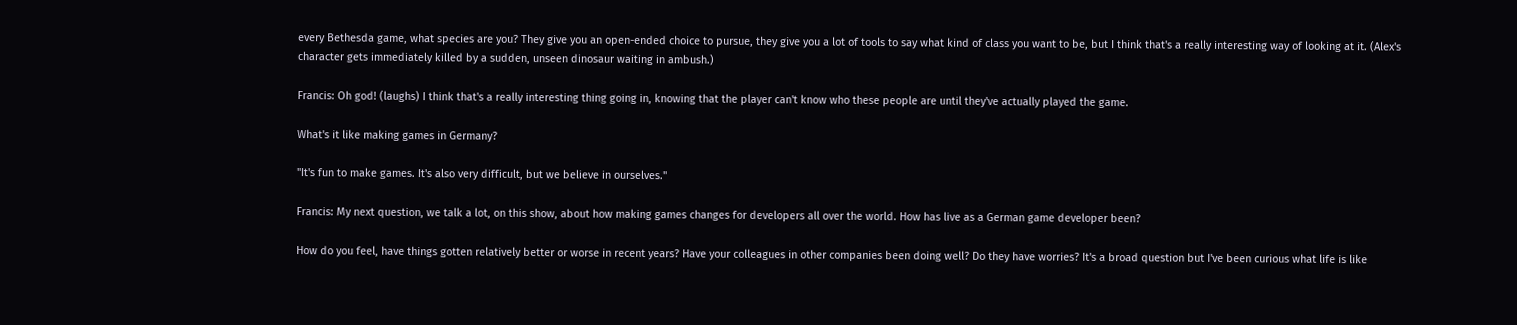every Bethesda game, what species are you? They give you an open-ended choice to pursue, they give you a lot of tools to say what kind of class you want to be, but I think that's a really interesting way of looking at it. (Alex's character gets immediately killed by a sudden, unseen dinosaur waiting in ambush.)

Francis: Oh god! (laughs) I think that's a really interesting thing going in, knowing that the player can't know who these people are until they've actually played the game.

What's it like making games in Germany?

"It's fun to make games. It's also very difficult, but we believe in ourselves."

Francis: My next question, we talk a lot, on this show, about how making games changes for developers all over the world. How has live as a German game developer been?

How do you feel, have things gotten relatively better or worse in recent years? Have your colleagues in other companies been doing well? Do they have worries? It's a broad question but I've been curious what life is like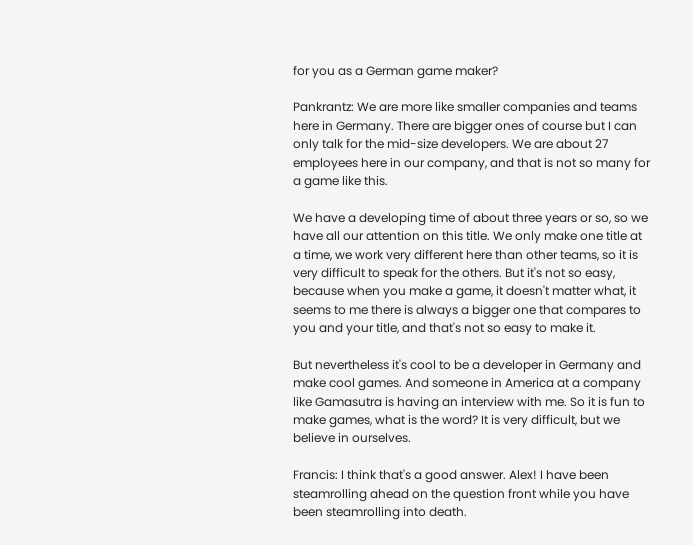for you as a German game maker?

Pankrantz: We are more like smaller companies and teams here in Germany. There are bigger ones of course but I can only talk for the mid-size developers. We are about 27 employees here in our company, and that is not so many for a game like this.

We have a developing time of about three years or so, so we have all our attention on this title. We only make one title at a time, we work very different here than other teams, so it is very difficult to speak for the others. But it's not so easy, because when you make a game, it doesn't matter what, it seems to me there is always a bigger one that compares to you and your title, and that's not so easy to make it.

But nevertheless it's cool to be a developer in Germany and make cool games. And someone in America at a company like Gamasutra is having an interview with me. So it is fun to make games, what is the word? It is very difficult, but we believe in ourselves.

Francis: I think that's a good answer. Alex! I have been steamrolling ahead on the question front while you have been steamrolling into death.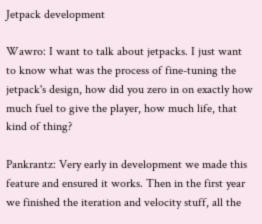Jetpack development

Wawro: I want to talk about jetpacks. I just want to know what was the process of fine-tuning the jetpack's design, how did you zero in on exactly how much fuel to give the player, how much life, that kind of thing?

Pankrantz: Very early in development we made this feature and ensured it works. Then in the first year we finished the iteration and velocity stuff, all the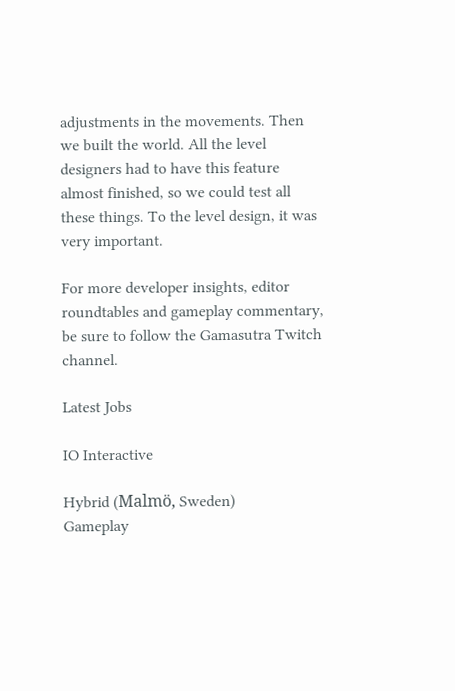adjustments in the movements. Then we built the world. All the level designers had to have this feature almost finished, so we could test all these things. To the level design, it was very important.

For more developer insights, editor roundtables and gameplay commentary, be sure to follow the Gamasutra Twitch channel.

Latest Jobs

IO Interactive

Hybrid (Malmö, Sweden)
Gameplay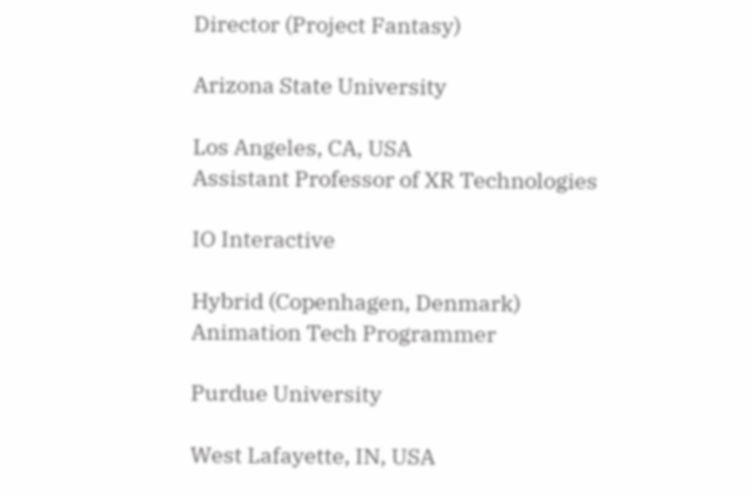Director (Project Fantasy)

Arizona State University

Los Angeles, CA, USA
Assistant Professor of XR Technologies

IO Interactive

Hybrid (Copenhagen, Denmark)
Animation Tech Programmer

Purdue University

West Lafayette, IN, USA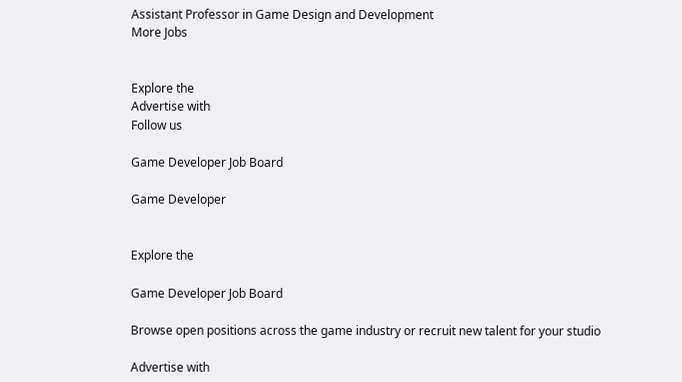Assistant Professor in Game Design and Development
More Jobs


Explore the
Advertise with
Follow us

Game Developer Job Board

Game Developer


Explore the

Game Developer Job Board

Browse open positions across the game industry or recruit new talent for your studio

Advertise with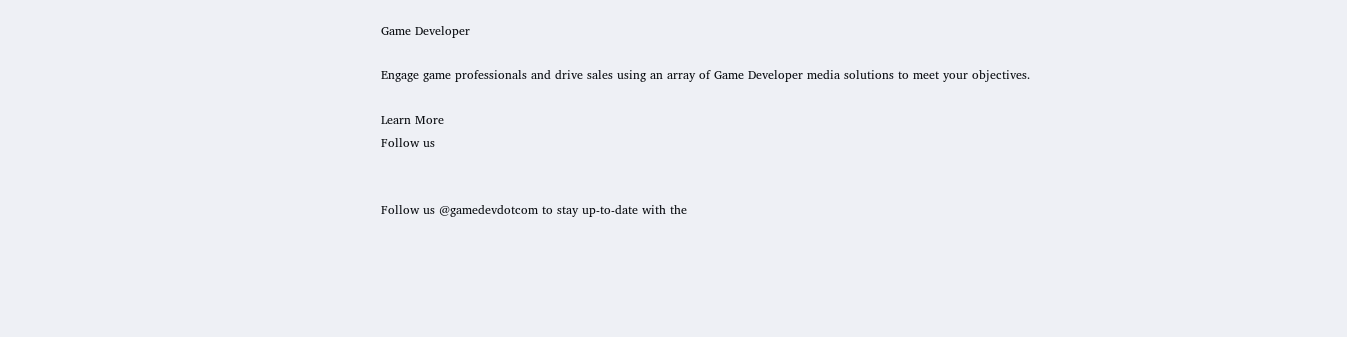Game Developer

Engage game professionals and drive sales using an array of Game Developer media solutions to meet your objectives.

Learn More
Follow us


Follow us @gamedevdotcom to stay up-to-date with the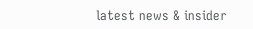latest news & insider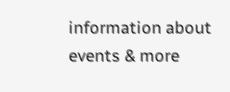information about events & more